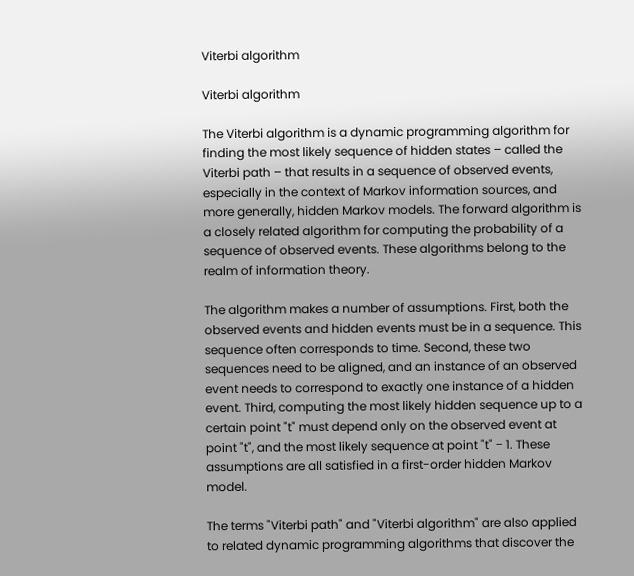Viterbi algorithm

Viterbi algorithm

The Viterbi algorithm is a dynamic programming algorithm for finding the most likely sequence of hidden states – called the Viterbi path – that results in a sequence of observed events, especially in the context of Markov information sources, and more generally, hidden Markov models. The forward algorithm is a closely related algorithm for computing the probability of a sequence of observed events. These algorithms belong to the realm of information theory.

The algorithm makes a number of assumptions. First, both the observed events and hidden events must be in a sequence. This sequence often corresponds to time. Second, these two sequences need to be aligned, and an instance of an observed event needs to correspond to exactly one instance of a hidden event. Third, computing the most likely hidden sequence up to a certain point "t" must depend only on the observed event at point "t", and the most likely sequence at point "t" − 1. These assumptions are all satisfied in a first-order hidden Markov model.

The terms "Viterbi path" and "Viterbi algorithm" are also applied to related dynamic programming algorithms that discover the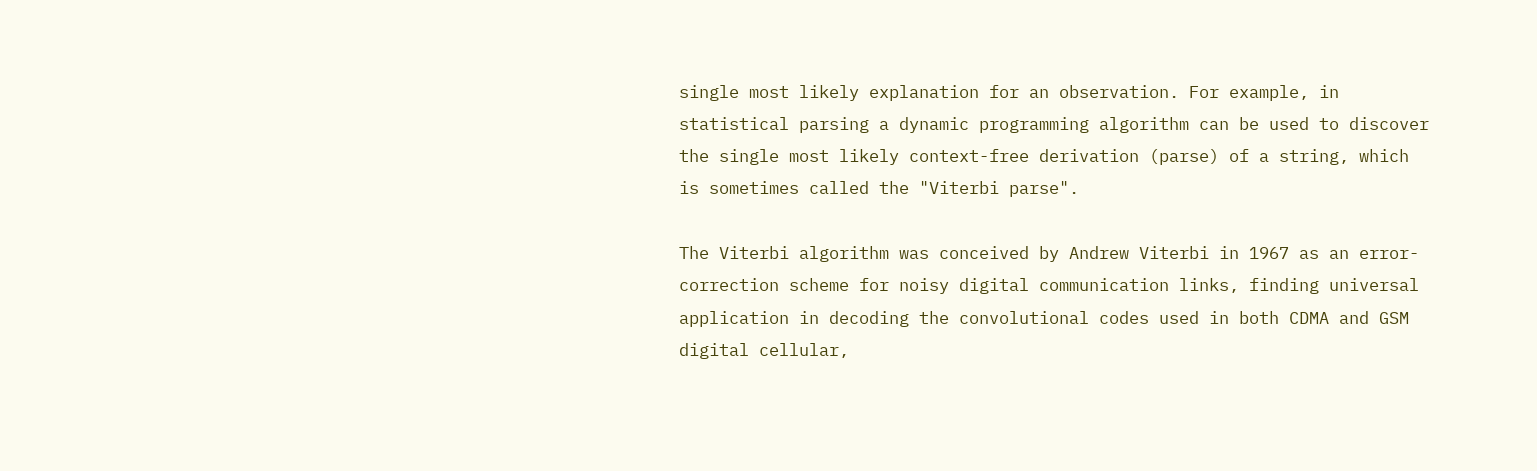single most likely explanation for an observation. For example, in statistical parsing a dynamic programming algorithm can be used to discover the single most likely context-free derivation (parse) of a string, which is sometimes called the "Viterbi parse".

The Viterbi algorithm was conceived by Andrew Viterbi in 1967 as an error-correction scheme for noisy digital communication links, finding universal application in decoding the convolutional codes used in both CDMA and GSM digital cellular,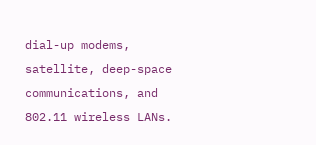dial-up modems, satellite, deep-space communications, and 802.11 wireless LANs.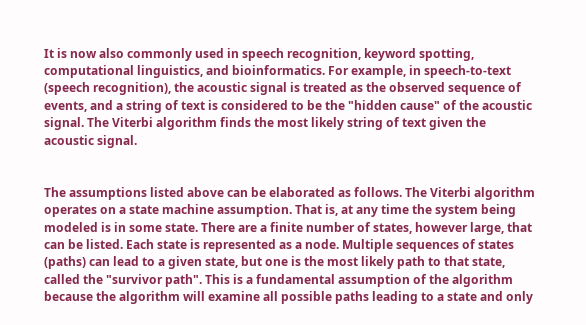It is now also commonly used in speech recognition, keyword spotting, computational linguistics, and bioinformatics. For example, in speech-to-text (speech recognition), the acoustic signal is treated as the observed sequence of events, and a string of text is considered to be the "hidden cause" of the acoustic signal. The Viterbi algorithm finds the most likely string of text given the acoustic signal.


The assumptions listed above can be elaborated as follows. The Viterbi algorithm operates on a state machine assumption. That is, at any time the system being modeled is in some state. There are a finite number of states, however large, that can be listed. Each state is represented as a node. Multiple sequences of states (paths) can lead to a given state, but one is the most likely path to that state, called the "survivor path". This is a fundamental assumption of the algorithm because the algorithm will examine all possible paths leading to a state and only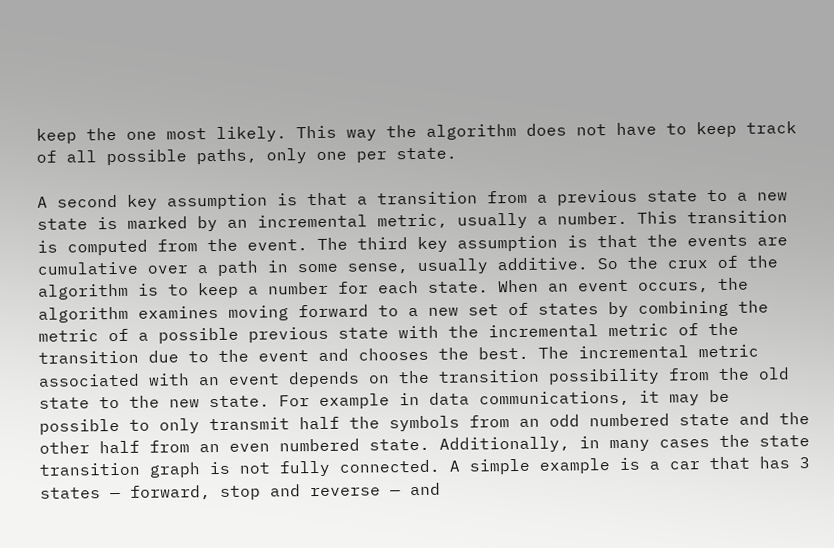keep the one most likely. This way the algorithm does not have to keep track of all possible paths, only one per state.

A second key assumption is that a transition from a previous state to a new state is marked by an incremental metric, usually a number. This transition is computed from the event. The third key assumption is that the events are cumulative over a path in some sense, usually additive. So the crux of the algorithm is to keep a number for each state. When an event occurs, the algorithm examines moving forward to a new set of states by combining the metric of a possible previous state with the incremental metric of the transition due to the event and chooses the best. The incremental metric associated with an event depends on the transition possibility from the old state to the new state. For example in data communications, it may be possible to only transmit half the symbols from an odd numbered state and the other half from an even numbered state. Additionally, in many cases the state transition graph is not fully connected. A simple example is a car that has 3 states — forward, stop and reverse — and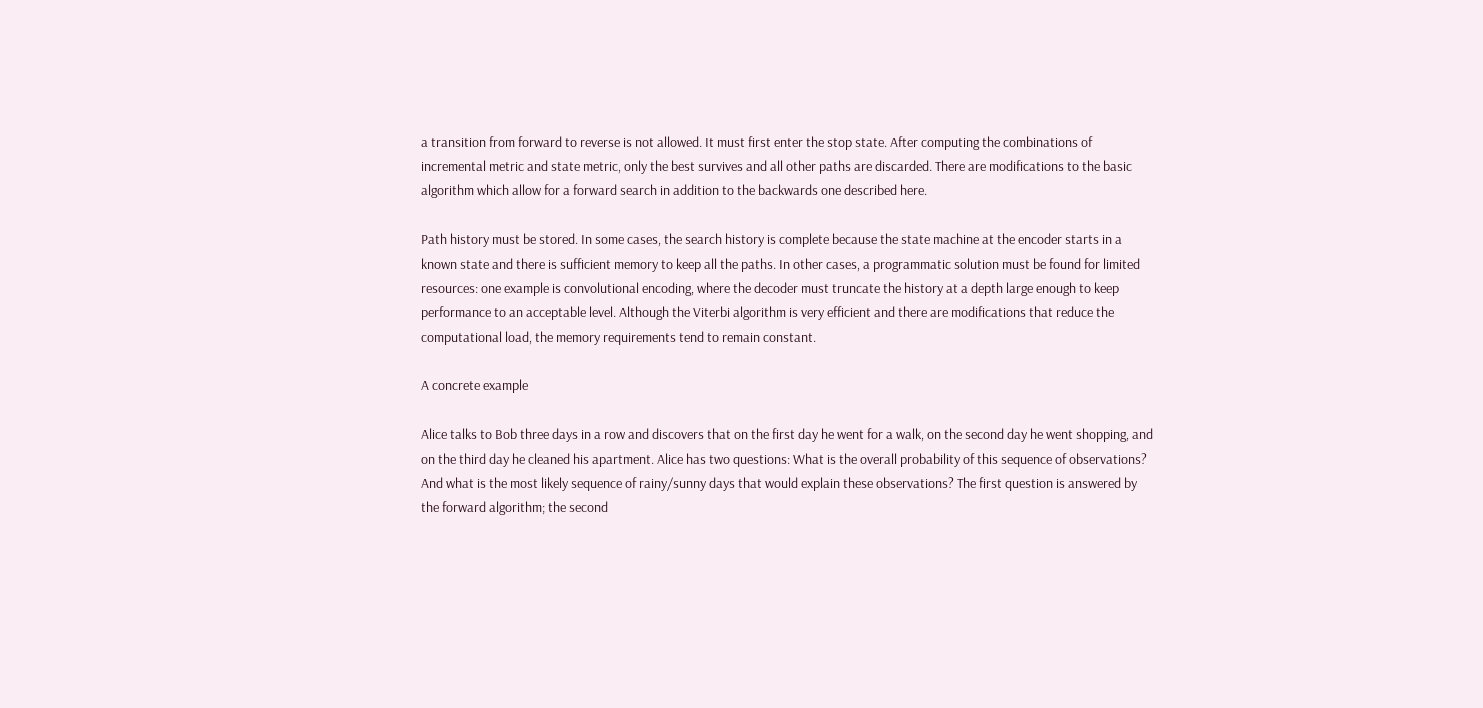a transition from forward to reverse is not allowed. It must first enter the stop state. After computing the combinations of incremental metric and state metric, only the best survives and all other paths are discarded. There are modifications to the basic algorithm which allow for a forward search in addition to the backwards one described here.

Path history must be stored. In some cases, the search history is complete because the state machine at the encoder starts in a known state and there is sufficient memory to keep all the paths. In other cases, a programmatic solution must be found for limited resources: one example is convolutional encoding, where the decoder must truncate the history at a depth large enough to keep performance to an acceptable level. Although the Viterbi algorithm is very efficient and there are modifications that reduce the computational load, the memory requirements tend to remain constant.

A concrete example

Alice talks to Bob three days in a row and discovers that on the first day he went for a walk, on the second day he went shopping, and on the third day he cleaned his apartment. Alice has two questions: What is the overall probability of this sequence of observations? And what is the most likely sequence of rainy/sunny days that would explain these observations? The first question is answered by the forward algorithm; the second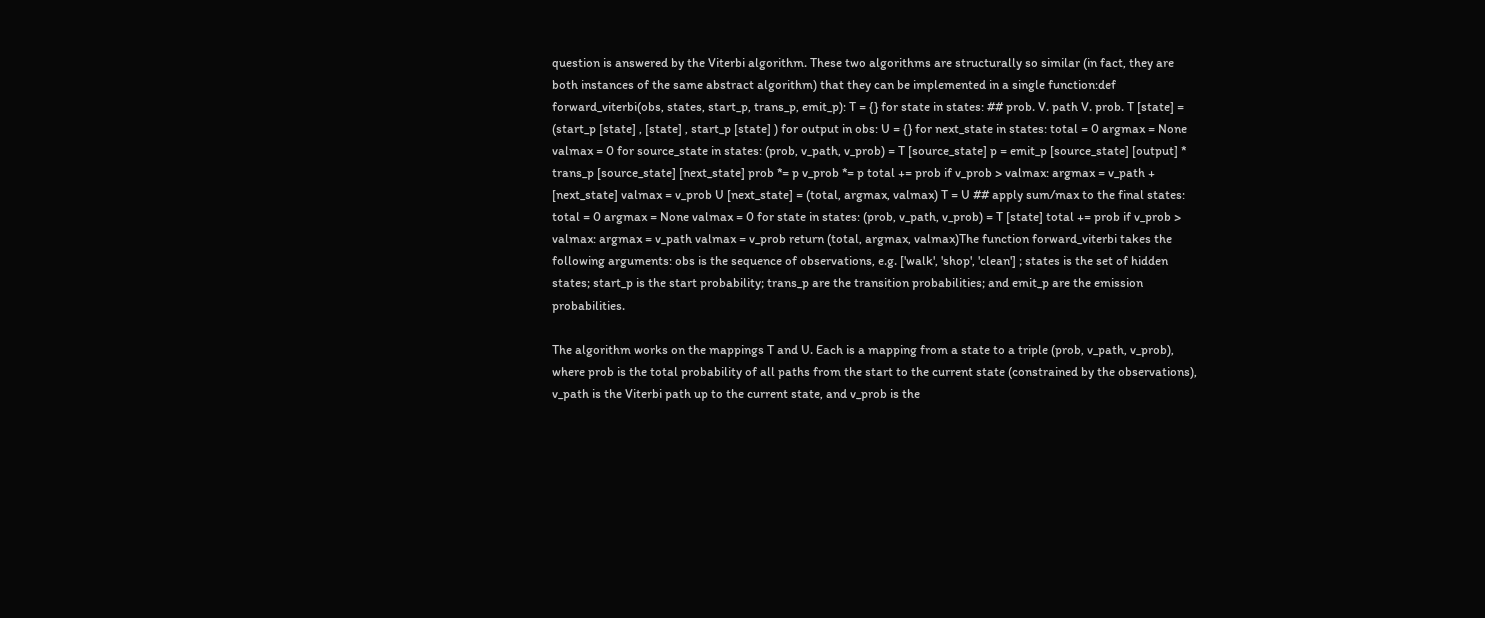question is answered by the Viterbi algorithm. These two algorithms are structurally so similar (in fact, they are both instances of the same abstract algorithm) that they can be implemented in a single function:def forward_viterbi(obs, states, start_p, trans_p, emit_p): T = {} for state in states: ## prob. V. path V. prob. T [state] = (start_p [state] , [state] , start_p [state] ) for output in obs: U = {} for next_state in states: total = 0 argmax = None valmax = 0 for source_state in states: (prob, v_path, v_prob) = T [source_state] p = emit_p [source_state] [output] * trans_p [source_state] [next_state] prob *= p v_prob *= p total += prob if v_prob > valmax: argmax = v_path + [next_state] valmax = v_prob U [next_state] = (total, argmax, valmax) T = U ## apply sum/max to the final states: total = 0 argmax = None valmax = 0 for state in states: (prob, v_path, v_prob) = T [state] total += prob if v_prob > valmax: argmax = v_path valmax = v_prob return (total, argmax, valmax)The function forward_viterbi takes the following arguments: obs is the sequence of observations, e.g. ['walk', 'shop', 'clean'] ; states is the set of hidden states; start_p is the start probability; trans_p are the transition probabilities; and emit_p are the emission probabilities.

The algorithm works on the mappings T and U. Each is a mapping from a state to a triple (prob, v_path, v_prob), where prob is the total probability of all paths from the start to the current state (constrained by the observations), v_path is the Viterbi path up to the current state, and v_prob is the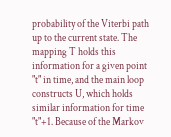probability of the Viterbi path up to the current state. The mapping T holds this information for a given point "t" in time, and the main loop constructs U, which holds similar information for time "t"+1. Because of the Markov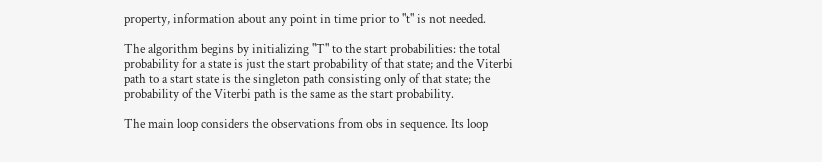property, information about any point in time prior to "t" is not needed.

The algorithm begins by initializing "T" to the start probabilities: the total probability for a state is just the start probability of that state; and the Viterbi path to a start state is the singleton path consisting only of that state; the probability of the Viterbi path is the same as the start probability.

The main loop considers the observations from obs in sequence. Its loop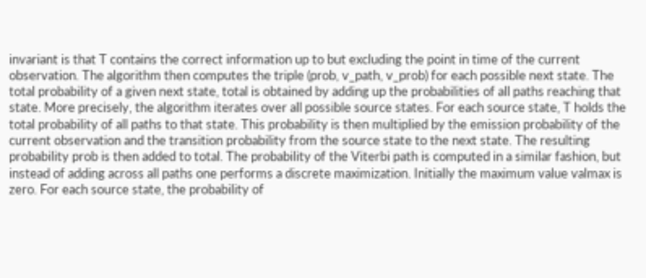invariant is that T contains the correct information up to but excluding the point in time of the current observation. The algorithm then computes the triple (prob, v_path, v_prob) for each possible next state. The total probability of a given next state, total is obtained by adding up the probabilities of all paths reaching that state. More precisely, the algorithm iterates over all possible source states. For each source state, T holds the total probability of all paths to that state. This probability is then multiplied by the emission probability of the current observation and the transition probability from the source state to the next state. The resulting probability prob is then added to total. The probability of the Viterbi path is computed in a similar fashion, but instead of adding across all paths one performs a discrete maximization. Initially the maximum value valmax is zero. For each source state, the probability of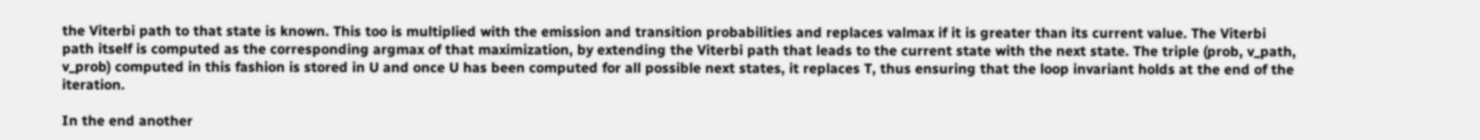the Viterbi path to that state is known. This too is multiplied with the emission and transition probabilities and replaces valmax if it is greater than its current value. The Viterbi path itself is computed as the corresponding argmax of that maximization, by extending the Viterbi path that leads to the current state with the next state. The triple (prob, v_path, v_prob) computed in this fashion is stored in U and once U has been computed for all possible next states, it replaces T, thus ensuring that the loop invariant holds at the end of the iteration.

In the end another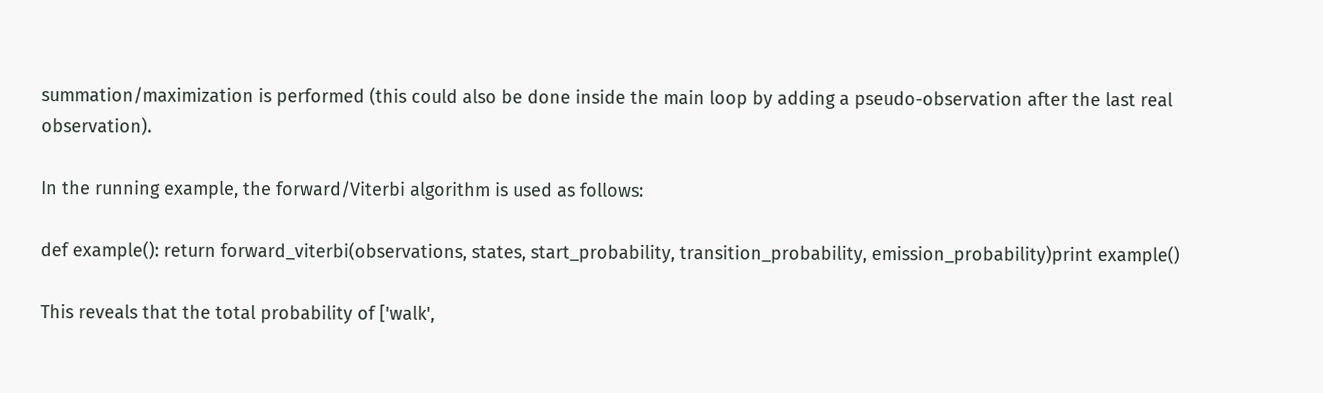summation/maximization is performed (this could also be done inside the main loop by adding a pseudo-observation after the last real observation).

In the running example, the forward/Viterbi algorithm is used as follows:

def example(): return forward_viterbi(observations, states, start_probability, transition_probability, emission_probability)print example()

This reveals that the total probability of ['walk',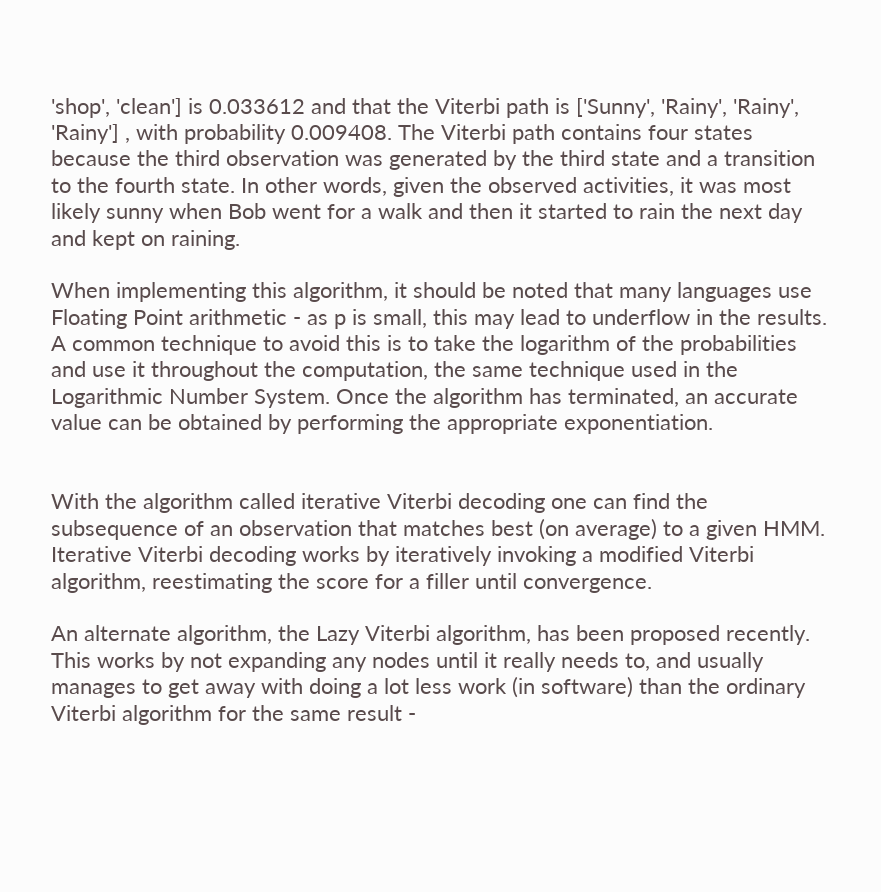'shop', 'clean'] is 0.033612 and that the Viterbi path is ['Sunny', 'Rainy', 'Rainy', 'Rainy'] , with probability 0.009408. The Viterbi path contains four states because the third observation was generated by the third state and a transition to the fourth state. In other words, given the observed activities, it was most likely sunny when Bob went for a walk and then it started to rain the next day and kept on raining.

When implementing this algorithm, it should be noted that many languages use Floating Point arithmetic - as p is small, this may lead to underflow in the results. A common technique to avoid this is to take the logarithm of the probabilities and use it throughout the computation, the same technique used in the Logarithmic Number System. Once the algorithm has terminated, an accurate value can be obtained by performing the appropriate exponentiation.


With the algorithm called iterative Viterbi decoding one can find the subsequence of an observation that matches best (on average) to a given HMM. Iterative Viterbi decoding works by iteratively invoking a modified Viterbi algorithm, reestimating the score for a filler until convergence.

An alternate algorithm, the Lazy Viterbi algorithm, has been proposed recently. This works by not expanding any nodes until it really needs to, and usually manages to get away with doing a lot less work (in software) than the ordinary Viterbi algorithm for the same result -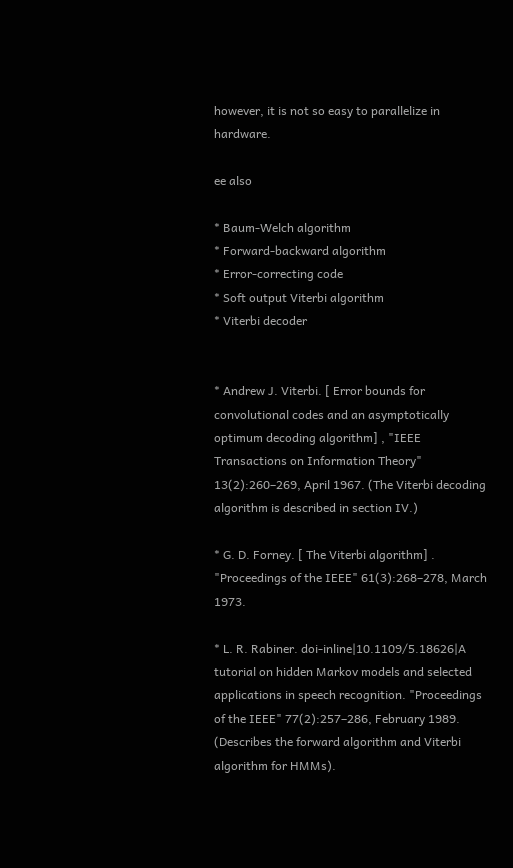however, it is not so easy to parallelize in hardware.

ee also

* Baum-Welch algorithm
* Forward-backward algorithm
* Error-correcting code
* Soft output Viterbi algorithm
* Viterbi decoder


* Andrew J. Viterbi. [ Error bounds for convolutional codes and an asymptotically optimum decoding algorithm] , "IEEE Transactions on Information Theory" 13(2):260–269, April 1967. (The Viterbi decoding algorithm is described in section IV.)

* G. D. Forney. [ The Viterbi algorithm] . "Proceedings of the IEEE" 61(3):268–278, March 1973.

* L. R. Rabiner. doi-inline|10.1109/5.18626|A tutorial on hidden Markov models and selected applications in speech recognition. "Proceedings of the IEEE" 77(2):257–286, February 1989. (Describes the forward algorithm and Viterbi algorithm for HMMs).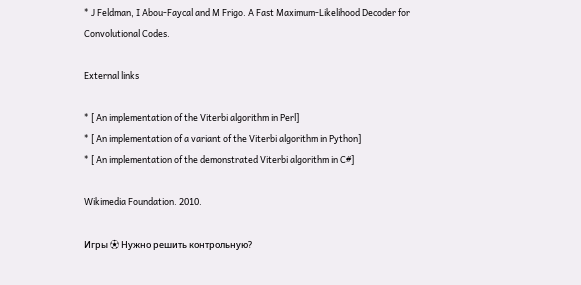* J Feldman, I Abou-Faycal and M Frigo. A Fast Maximum-Likelihood Decoder for Convolutional Codes.

External links

* [ An implementation of the Viterbi algorithm in Perl]
* [ An implementation of a variant of the Viterbi algorithm in Python]
* [ An implementation of the demonstrated Viterbi algorithm in C#]

Wikimedia Foundation. 2010.

Игры ⚽ Нужно решить контрольную?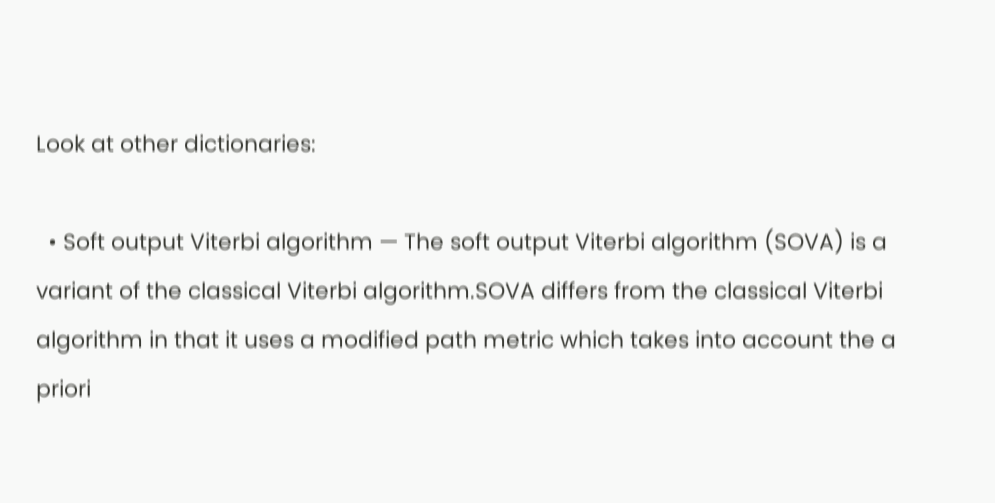Look at other dictionaries:

  • Soft output Viterbi algorithm — The soft output Viterbi algorithm (SOVA) is a variant of the classical Viterbi algorithm.SOVA differs from the classical Viterbi algorithm in that it uses a modified path metric which takes into account the a priori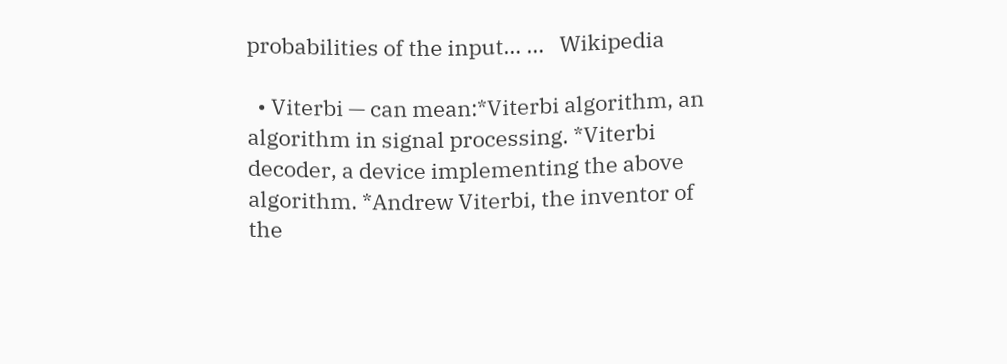probabilities of the input… …   Wikipedia

  • Viterbi — can mean:*Viterbi algorithm, an algorithm in signal processing. *Viterbi decoder, a device implementing the above algorithm. *Andrew Viterbi, the inventor of the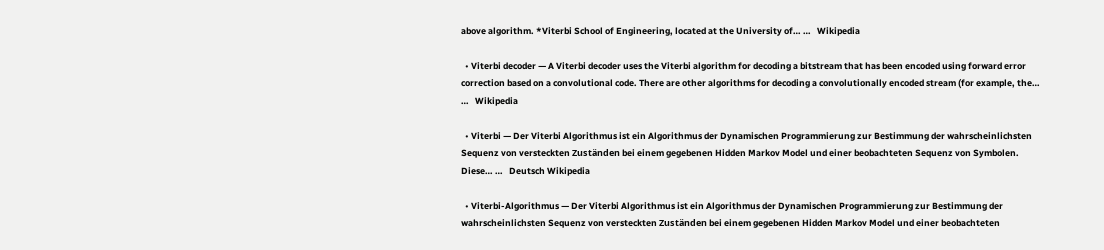above algorithm. *Viterbi School of Engineering, located at the University of… …   Wikipedia

  • Viterbi decoder — A Viterbi decoder uses the Viterbi algorithm for decoding a bitstream that has been encoded using forward error correction based on a convolutional code. There are other algorithms for decoding a convolutionally encoded stream (for example, the… …   Wikipedia

  • Viterbi — Der Viterbi Algorithmus ist ein Algorithmus der Dynamischen Programmierung zur Bestimmung der wahrscheinlichsten Sequenz von versteckten Zuständen bei einem gegebenen Hidden Markov Model und einer beobachteten Sequenz von Symbolen. Diese… …   Deutsch Wikipedia

  • Viterbi-Algorithmus — Der Viterbi Algorithmus ist ein Algorithmus der Dynamischen Programmierung zur Bestimmung der wahrscheinlichsten Sequenz von versteckten Zuständen bei einem gegebenen Hidden Markov Model und einer beobachteten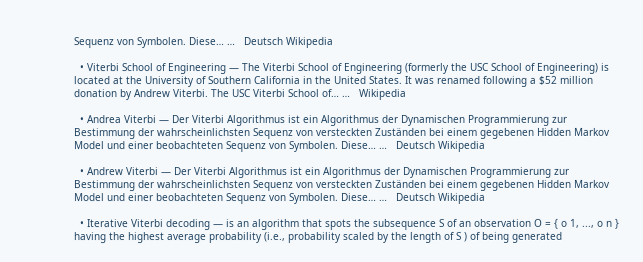Sequenz von Symbolen. Diese… …   Deutsch Wikipedia

  • Viterbi School of Engineering — The Viterbi School of Engineering (formerly the USC School of Engineering) is located at the University of Southern California in the United States. It was renamed following a $52 million donation by Andrew Viterbi. The USC Viterbi School of… …   Wikipedia

  • Andrea Viterbi — Der Viterbi Algorithmus ist ein Algorithmus der Dynamischen Programmierung zur Bestimmung der wahrscheinlichsten Sequenz von versteckten Zuständen bei einem gegebenen Hidden Markov Model und einer beobachteten Sequenz von Symbolen. Diese… …   Deutsch Wikipedia

  • Andrew Viterbi — Der Viterbi Algorithmus ist ein Algorithmus der Dynamischen Programmierung zur Bestimmung der wahrscheinlichsten Sequenz von versteckten Zuständen bei einem gegebenen Hidden Markov Model und einer beobachteten Sequenz von Symbolen. Diese… …   Deutsch Wikipedia

  • Iterative Viterbi decoding — is an algorithm that spots the subsequence S of an observation O = { o 1, ..., o n } having the highest average probability (i.e., probability scaled by the length of S ) of being generated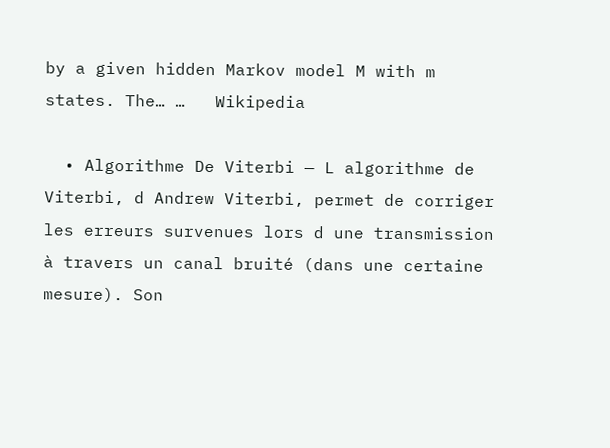by a given hidden Markov model M with m states. The… …   Wikipedia

  • Algorithme De Viterbi — L algorithme de Viterbi, d Andrew Viterbi, permet de corriger les erreurs survenues lors d une transmission à travers un canal bruité (dans une certaine mesure). Son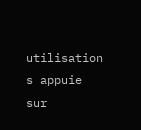utilisation s appuie sur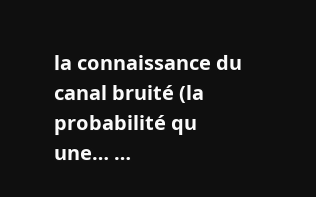la connaissance du canal bruité (la probabilité qu une… …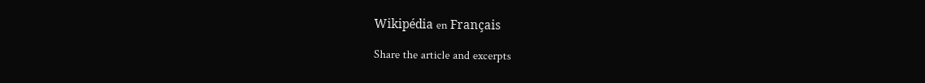Wikipédia en Français

Share the article and excerpts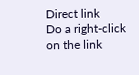Direct link
Do a right-click on the link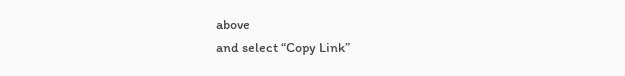above
and select “Copy Link”